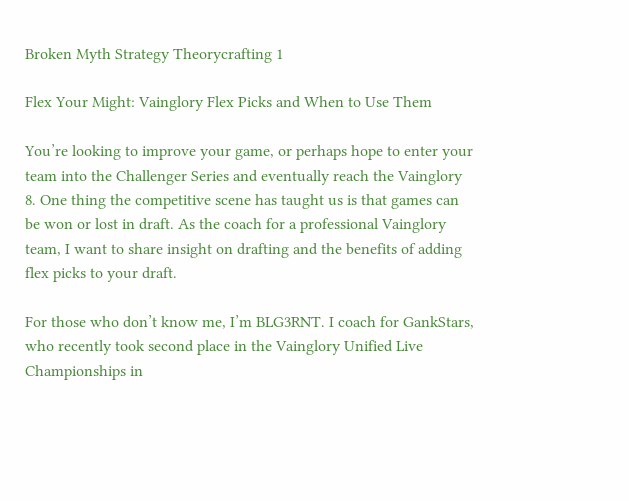Broken Myth Strategy Theorycrafting 1

Flex Your Might: Vainglory Flex Picks and When to Use Them

You’re looking to improve your game, or perhaps hope to enter your team into the Challenger Series and eventually reach the Vainglory 8. One thing the competitive scene has taught us is that games can be won or lost in draft. As the coach for a professional Vainglory team, I want to share insight on drafting and the benefits of adding flex picks to your draft.

For those who don’t know me, I’m BLG3RNT. I coach for GankStars, who recently took second place in the Vainglory Unified Live Championships in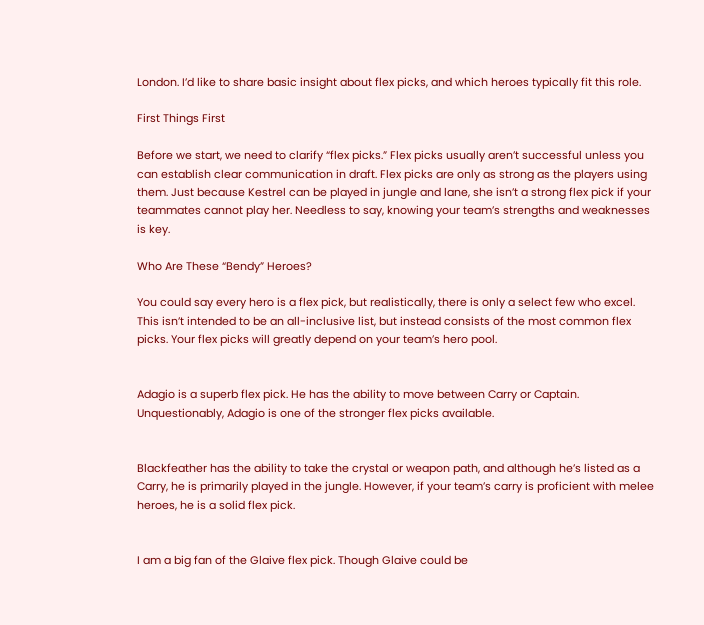London. I’d like to share basic insight about flex picks, and which heroes typically fit this role.

First Things First

Before we start, we need to clarify “flex picks.” Flex picks usually aren’t successful unless you can establish clear communication in draft. Flex picks are only as strong as the players using them. Just because Kestrel can be played in jungle and lane, she isn’t a strong flex pick if your teammates cannot play her. Needless to say, knowing your team’s strengths and weaknesses is key.

Who Are These “Bendy” Heroes?

You could say every hero is a flex pick, but realistically, there is only a select few who excel. This isn’t intended to be an all-inclusive list, but instead consists of the most common flex picks. Your flex picks will greatly depend on your team’s hero pool.


Adagio is a superb flex pick. He has the ability to move between Carry or Captain. Unquestionably, Adagio is one of the stronger flex picks available.


Blackfeather has the ability to take the crystal or weapon path, and although he’s listed as a Carry, he is primarily played in the jungle. However, if your team’s carry is proficient with melee heroes, he is a solid flex pick.


I am a big fan of the Glaive flex pick. Though Glaive could be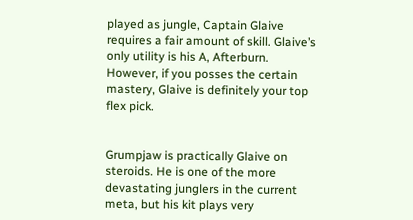played as jungle, Captain Glaive requires a fair amount of skill. Glaive’s only utility is his A, Afterburn. However, if you posses the certain mastery, Glaive is definitely your top flex pick.


Grumpjaw is practically Glaive on steroids. He is one of the more devastating junglers in the current meta, but his kit plays very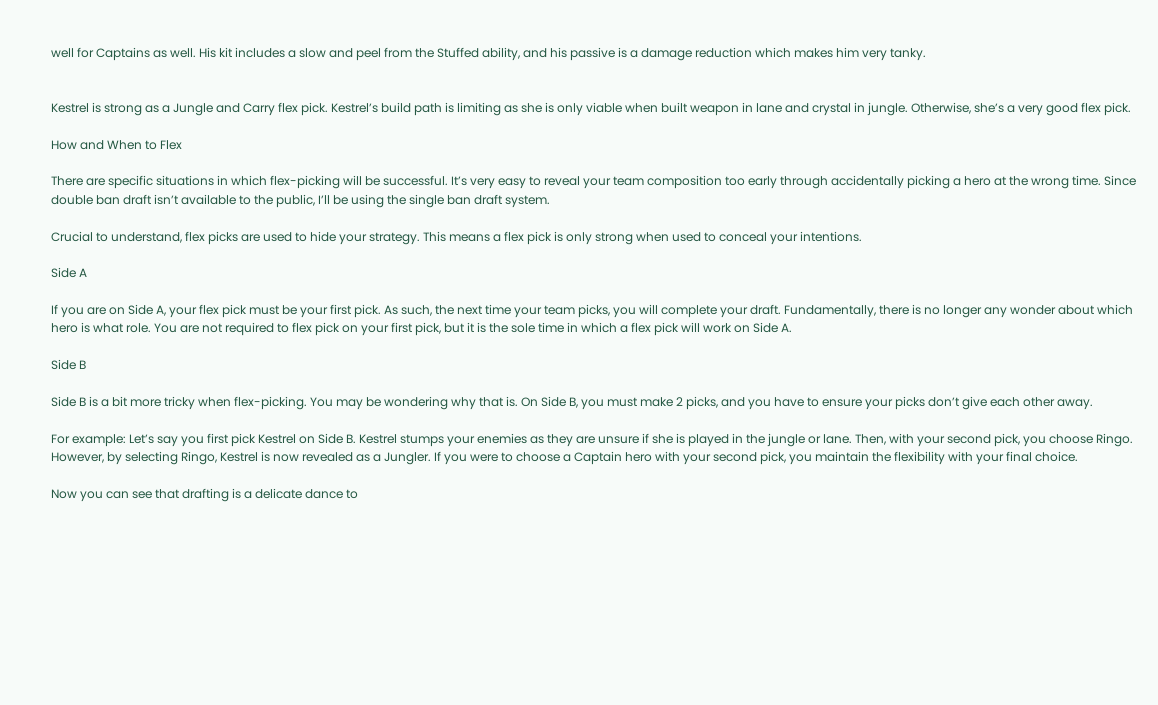well for Captains as well. His kit includes a slow and peel from the Stuffed ability, and his passive is a damage reduction which makes him very tanky.


Kestrel is strong as a Jungle and Carry flex pick. Kestrel’s build path is limiting as she is only viable when built weapon in lane and crystal in jungle. Otherwise, she’s a very good flex pick.

How and When to Flex

There are specific situations in which flex-picking will be successful. It’s very easy to reveal your team composition too early through accidentally picking a hero at the wrong time. Since double ban draft isn’t available to the public, I’ll be using the single ban draft system.

Crucial to understand, flex picks are used to hide your strategy. This means a flex pick is only strong when used to conceal your intentions.

Side A

If you are on Side A, your flex pick must be your first pick. As such, the next time your team picks, you will complete your draft. Fundamentally, there is no longer any wonder about which hero is what role. You are not required to flex pick on your first pick, but it is the sole time in which a flex pick will work on Side A.

Side B

Side B is a bit more tricky when flex-picking. You may be wondering why that is. On Side B, you must make 2 picks, and you have to ensure your picks don’t give each other away.

For example: Let’s say you first pick Kestrel on Side B. Kestrel stumps your enemies as they are unsure if she is played in the jungle or lane. Then, with your second pick, you choose Ringo. However, by selecting Ringo, Kestrel is now revealed as a Jungler. If you were to choose a Captain hero with your second pick, you maintain the flexibility with your final choice.

Now you can see that drafting is a delicate dance to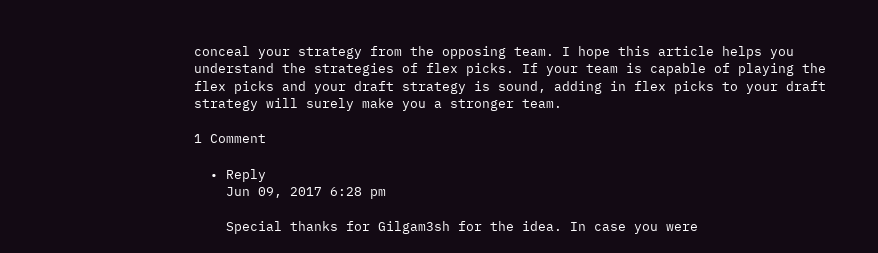conceal your strategy from the opposing team. I hope this article helps you understand the strategies of flex picks. If your team is capable of playing the flex picks and your draft strategy is sound, adding in flex picks to your draft strategy will surely make you a stronger team.

1 Comment

  • Reply
    Jun 09, 2017 6:28 pm

    Special thanks for Gilgam3sh for the idea. In case you were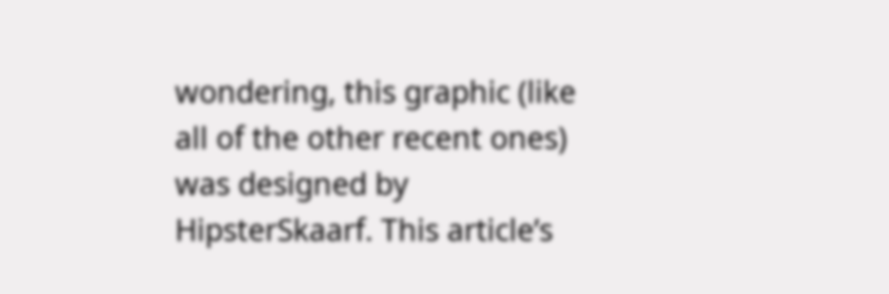wondering, this graphic (like all of the other recent ones) was designed by HipsterSkaarf. This article’s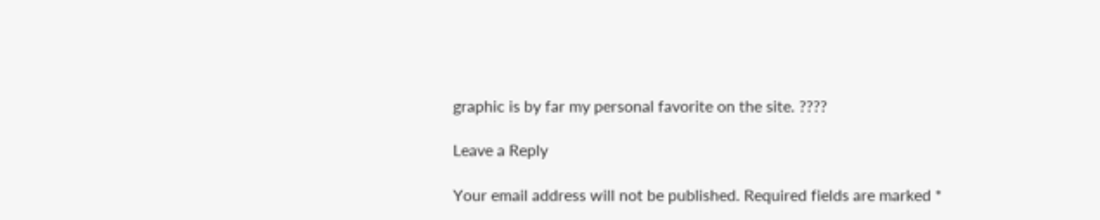graphic is by far my personal favorite on the site. ????

Leave a Reply

Your email address will not be published. Required fields are marked *